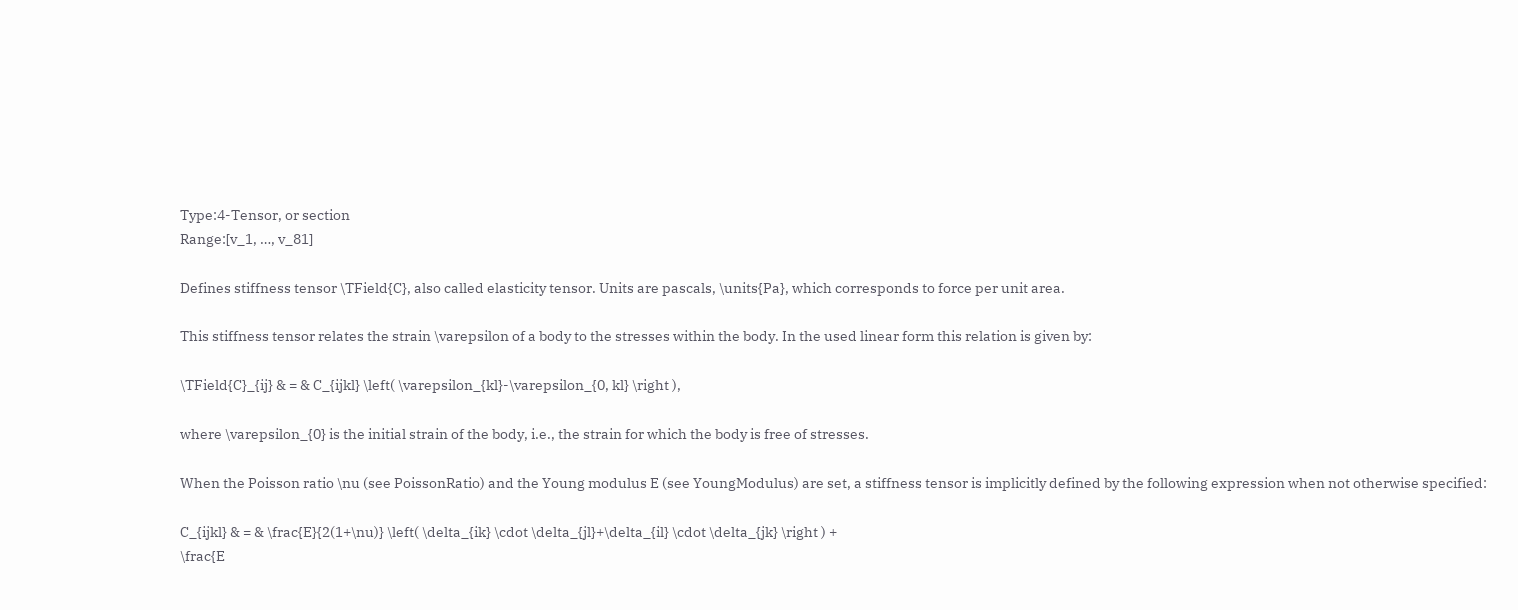Type:4-Tensor, or section
Range:[v_1, …, v_81]

Defines stiffness tensor \TField{C}, also called elasticity tensor. Units are pascals, \units{Pa}, which corresponds to force per unit area.

This stiffness tensor relates the strain \varepsilon of a body to the stresses within the body. In the used linear form this relation is given by:

\TField{C}_{ij} & = & C_{ijkl} \left( \varepsilon_{kl}-\varepsilon_{0, kl} \right ),

where \varepsilon_{0} is the initial strain of the body, i.e., the strain for which the body is free of stresses.

When the Poisson ratio \nu (see PoissonRatio) and the Young modulus E (see YoungModulus) are set, a stiffness tensor is implicitly defined by the following expression when not otherwise specified:

C_{ijkl} & = & \frac{E}{2(1+\nu)} \left( \delta_{ik} \cdot \delta_{jl}+\delta_{il} \cdot \delta_{jk} \right ) +
\frac{E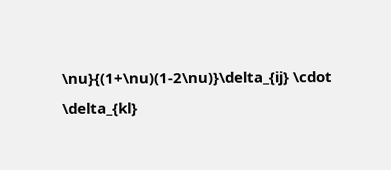\nu}{(1+\nu)(1-2\nu)}\delta_{ij} \cdot \delta_{kl}